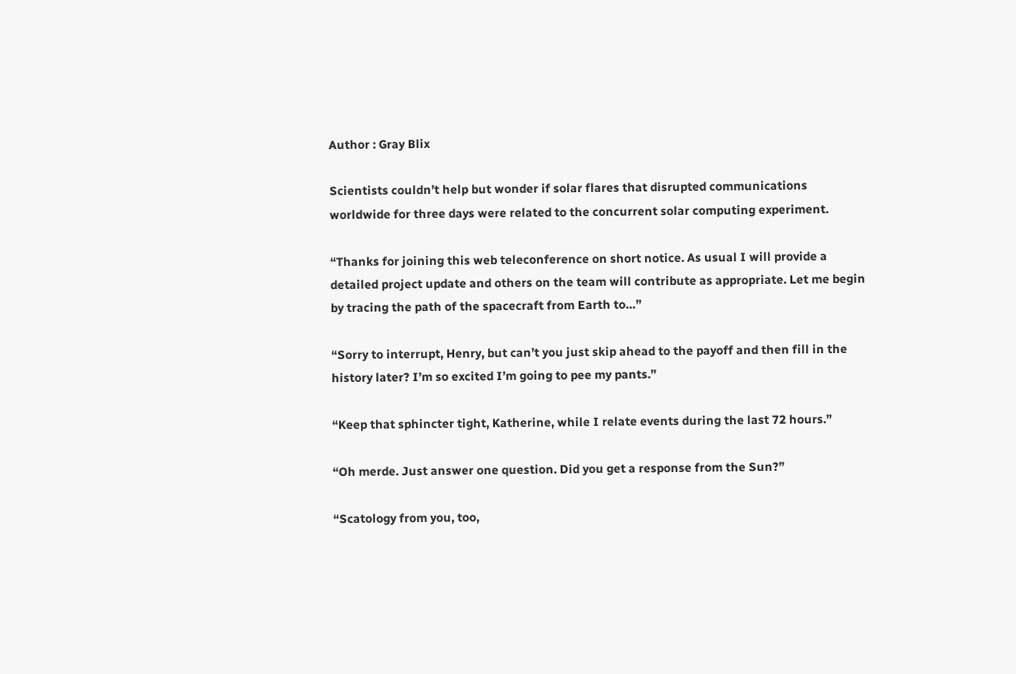Author : Gray Blix

Scientists couldn’t help but wonder if solar flares that disrupted communications worldwide for three days were related to the concurrent solar computing experiment.

“Thanks for joining this web teleconference on short notice. As usual I will provide a detailed project update and others on the team will contribute as appropriate. Let me begin by tracing the path of the spacecraft from Earth to…”

“Sorry to interrupt, Henry, but can’t you just skip ahead to the payoff and then fill in the history later? I’m so excited I’m going to pee my pants.”

“Keep that sphincter tight, Katherine, while I relate events during the last 72 hours.”

“Oh merde. Just answer one question. Did you get a response from the Sun?”

“Scatology from you, too,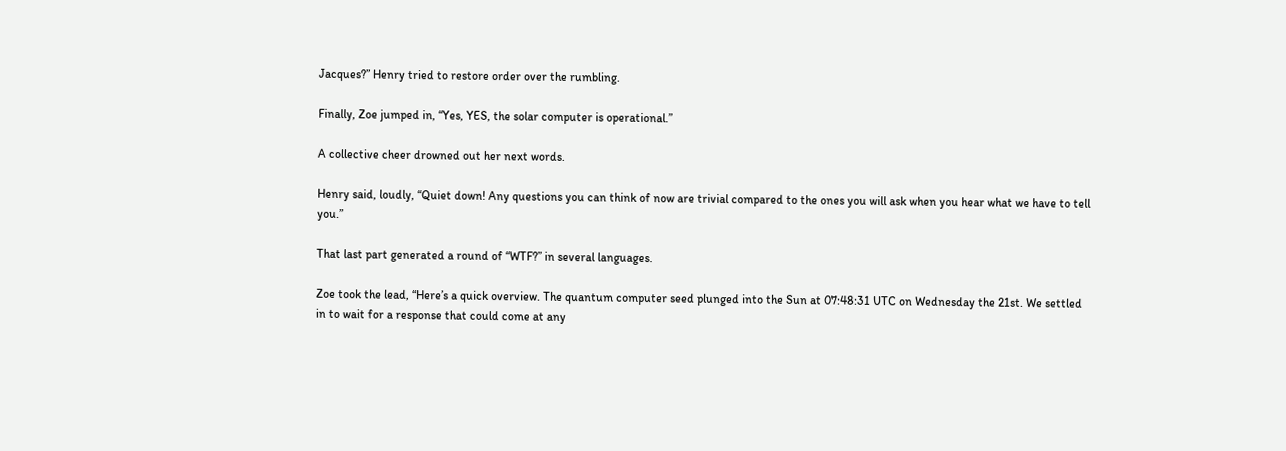Jacques?” Henry tried to restore order over the rumbling.

Finally, Zoe jumped in, “Yes, YES, the solar computer is operational.”

A collective cheer drowned out her next words.

Henry said, loudly, “Quiet down! Any questions you can think of now are trivial compared to the ones you will ask when you hear what we have to tell you.”

That last part generated a round of “WTF?” in several languages.

Zoe took the lead, “Here’s a quick overview. The quantum computer seed plunged into the Sun at 07:48:31 UTC on Wednesday the 21st. We settled in to wait for a response that could come at any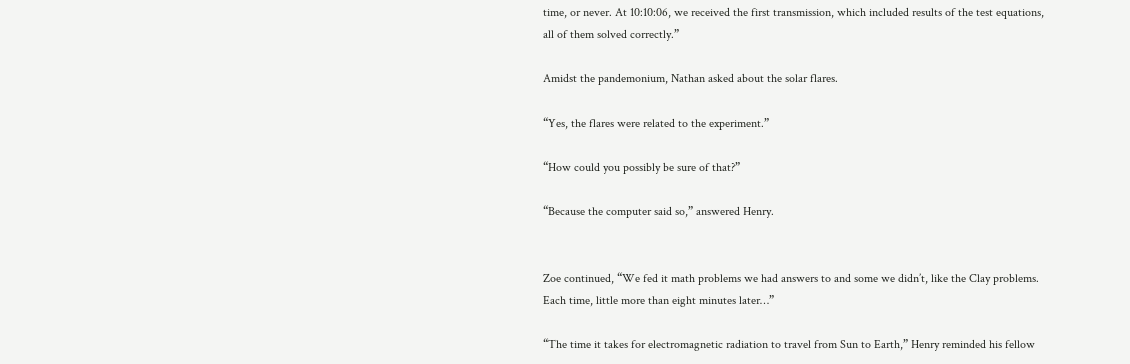time, or never. At 10:10:06, we received the first transmission, which included results of the test equations, all of them solved correctly.”

Amidst the pandemonium, Nathan asked about the solar flares.

“Yes, the flares were related to the experiment.”

“How could you possibly be sure of that?”

“Because the computer said so,” answered Henry.


Zoe continued, “We fed it math problems we had answers to and some we didn’t, like the Clay problems. Each time, little more than eight minutes later…”

“The time it takes for electromagnetic radiation to travel from Sun to Earth,” Henry reminded his fellow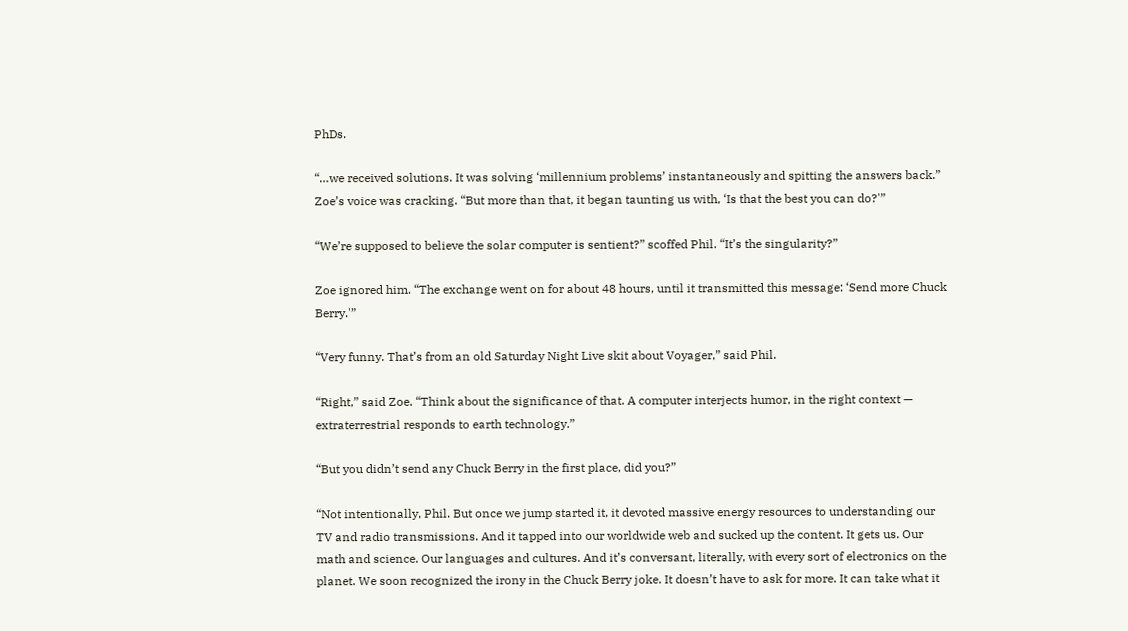PhDs.

“…we received solutions. It was solving ‘millennium problems’ instantaneously and spitting the answers back.” Zoe’s voice was cracking. “But more than that, it began taunting us with, ‘Is that the best you can do?'”

“We’re supposed to believe the solar computer is sentient?” scoffed Phil. “It’s the singularity?”

Zoe ignored him. “The exchange went on for about 48 hours, until it transmitted this message: ‘Send more Chuck Berry.'”

“Very funny. That’s from an old Saturday Night Live skit about Voyager,” said Phil.

“Right,” said Zoe. “Think about the significance of that. A computer interjects humor, in the right context — extraterrestrial responds to earth technology.”

“But you didn’t send any Chuck Berry in the first place, did you?”

“Not intentionally, Phil. But once we jump started it, it devoted massive energy resources to understanding our TV and radio transmissions. And it tapped into our worldwide web and sucked up the content. It gets us. Our math and science. Our languages and cultures. And it’s conversant, literally, with every sort of electronics on the planet. We soon recognized the irony in the Chuck Berry joke. It doesn’t have to ask for more. It can take what it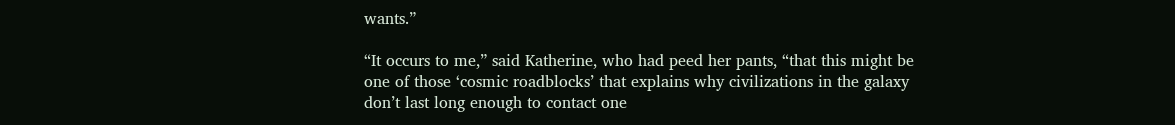wants.”

“It occurs to me,” said Katherine, who had peed her pants, “that this might be one of those ‘cosmic roadblocks’ that explains why civilizations in the galaxy don’t last long enough to contact one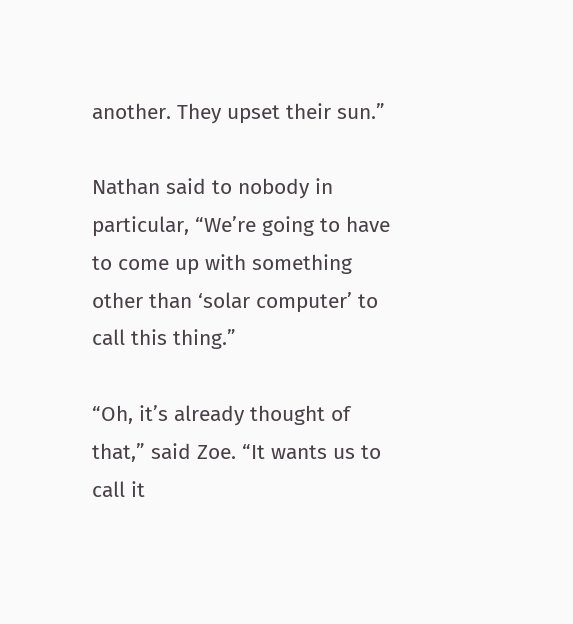another. They upset their sun.”

Nathan said to nobody in particular, “We’re going to have to come up with something other than ‘solar computer’ to call this thing.”

“Oh, it’s already thought of that,” said Zoe. “It wants us to call it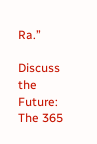Ra.”

Discuss the Future: The 365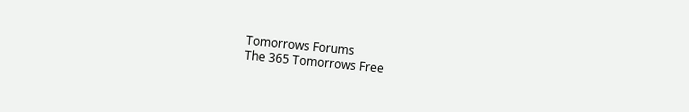Tomorrows Forums
The 365 Tomorrows Free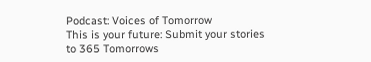Podcast: Voices of Tomorrow
This is your future: Submit your stories to 365 Tomorrows